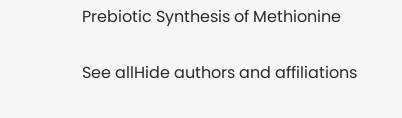Prebiotic Synthesis of Methionine

See allHide authors and affiliations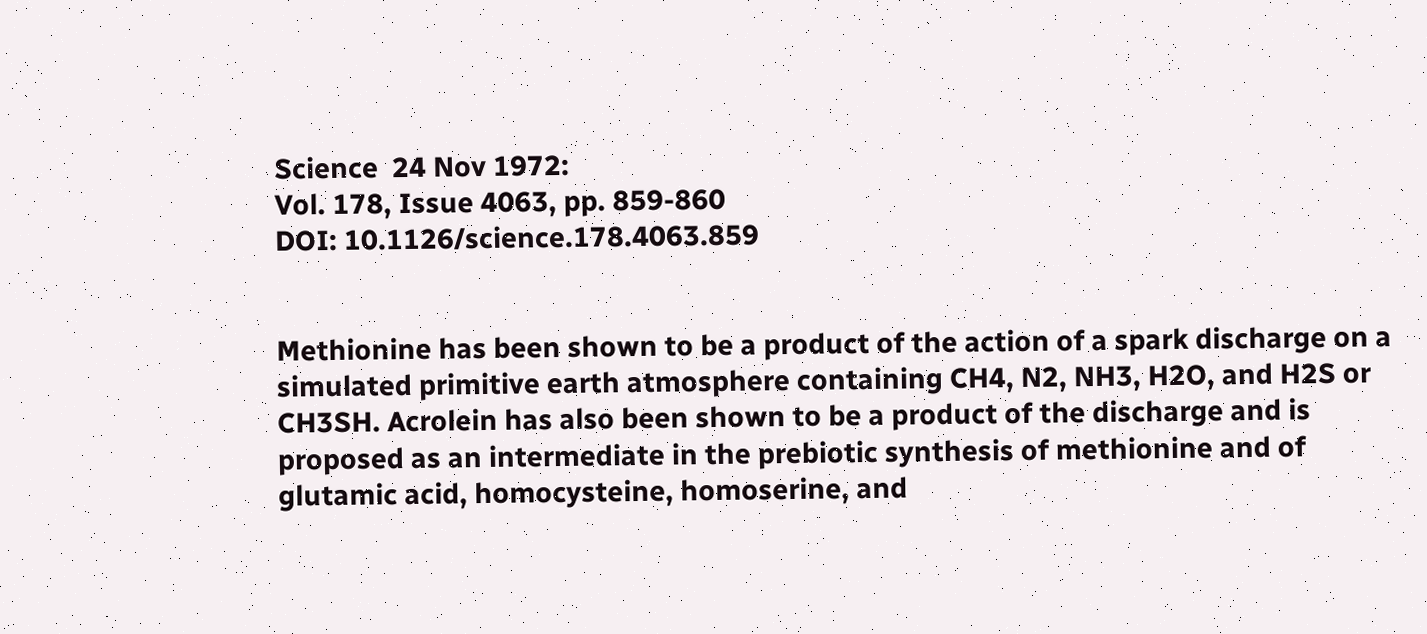Science  24 Nov 1972:
Vol. 178, Issue 4063, pp. 859-860
DOI: 10.1126/science.178.4063.859


Methionine has been shown to be a product of the action of a spark discharge on a simulated primitive earth atmosphere containing CH4, N2, NH3, H2O, and H2S or CH3SH. Acrolein has also been shown to be a product of the discharge and is proposed as an intermediate in the prebiotic synthesis of methionine and of glutamic acid, homocysteine, homoserine, and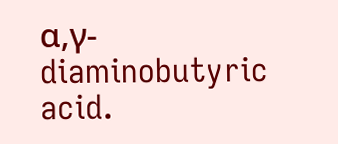α,γ-diaminobutyric acid.